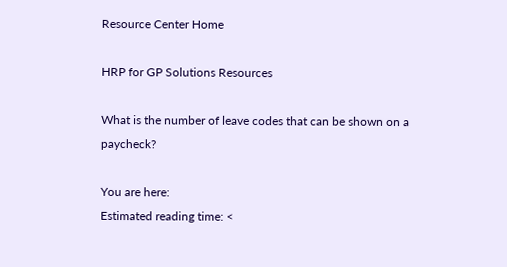Resource Center Home

HRP for GP Solutions Resources

What is the number of leave codes that can be shown on a paycheck?

You are here:
Estimated reading time: <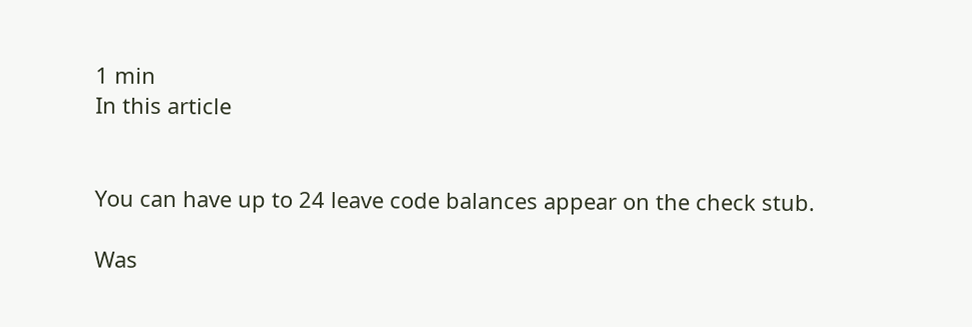1 min
In this article


You can have up to 24 leave code balances appear on the check stub.

Was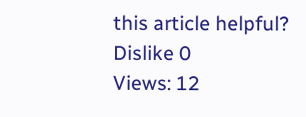this article helpful?
Dislike 0
Views: 12